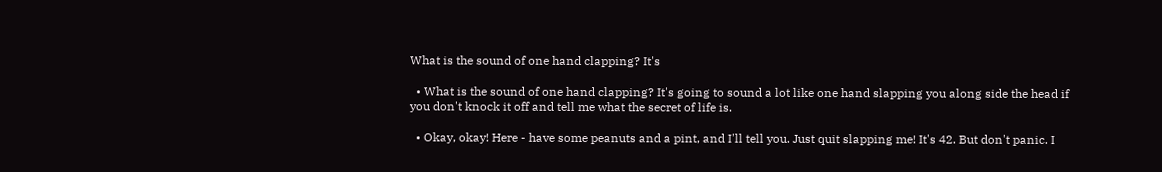What is the sound of one hand clapping? It's

  • What is the sound of one hand clapping? It's going to sound a lot like one hand slapping you along side the head if you don't knock it off and tell me what the secret of life is.

  • Okay, okay! Here - have some peanuts and a pint, and I'll tell you. Just quit slapping me! It's 42. But don't panic. I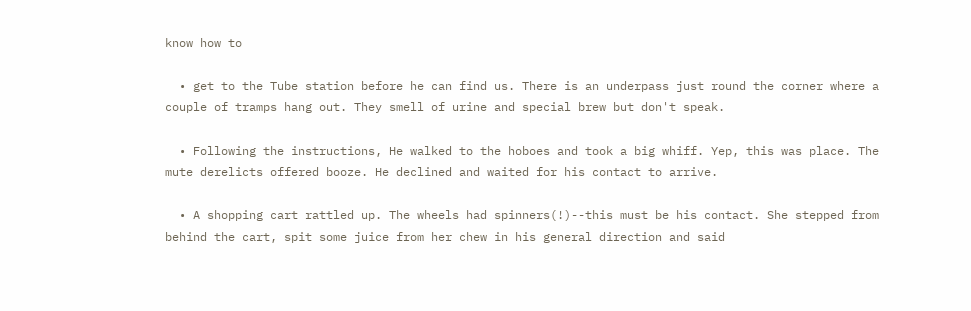know how to

  • get to the Tube station before he can find us. There is an underpass just round the corner where a couple of tramps hang out. They smell of urine and special brew but don't speak.

  • Following the instructions, He walked to the hoboes and took a big whiff. Yep, this was place. The mute derelicts offered booze. He declined and waited for his contact to arrive.

  • A shopping cart rattled up. The wheels had spinners(!)--this must be his contact. She stepped from behind the cart, spit some juice from her chew in his general direction and said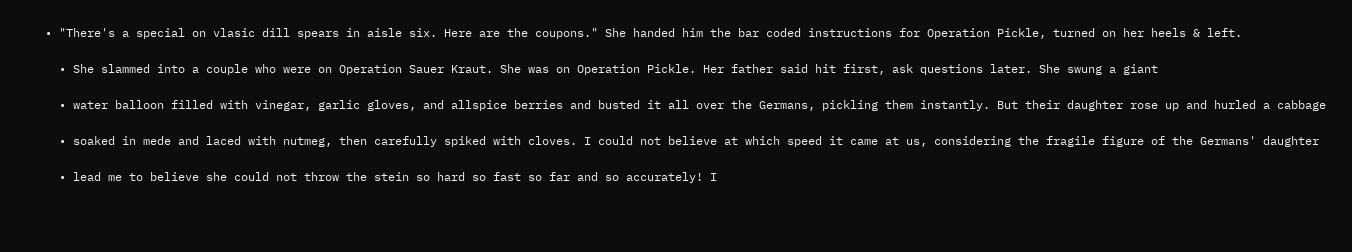• "There's a special on vlasic dill spears in aisle six. Here are the coupons." She handed him the bar coded instructions for Operation Pickle, turned on her heels & left.

  • She slammed into a couple who were on Operation Sauer Kraut. She was on Operation Pickle. Her father said hit first, ask questions later. She swung a giant

  • water balloon filled with vinegar, garlic gloves, and allspice berries and busted it all over the Germans, pickling them instantly. But their daughter rose up and hurled a cabbage

  • soaked in mede and laced with nutmeg, then carefully spiked with cloves. I could not believe at which speed it came at us, considering the fragile figure of the Germans' daughter

  • lead me to believe she could not throw the stein so hard so fast so far and so accurately! I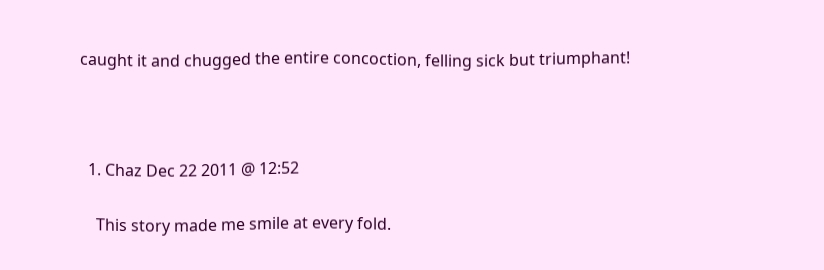caught it and chugged the entire concoction, felling sick but triumphant!



  1. Chaz Dec 22 2011 @ 12:52

    This story made me smile at every fold.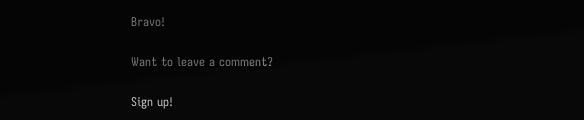Bravo!

Want to leave a comment?

Sign up!